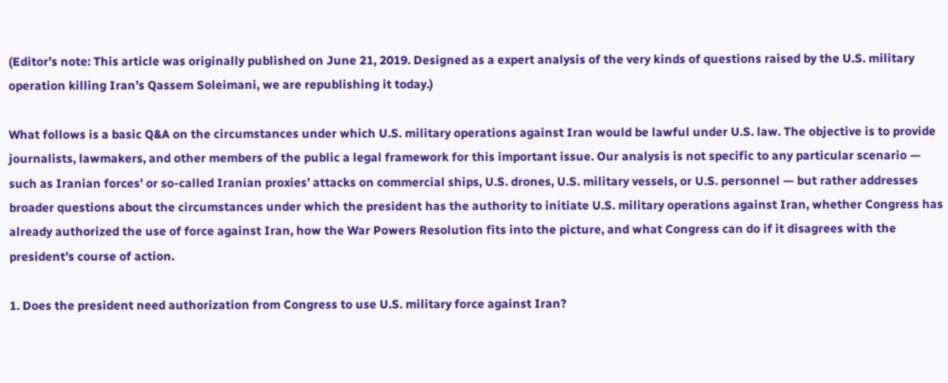(Editor’s note: This article was originally published on June 21, 2019. Designed as a expert analysis of the very kinds of questions raised by the U.S. military operation killing Iran’s Qassem Soleimani, we are republishing it today.)

What follows is a basic Q&A on the circumstances under which U.S. military operations against Iran would be lawful under U.S. law. The objective is to provide journalists, lawmakers, and other members of the public a legal framework for this important issue. Our analysis is not specific to any particular scenario — such as Iranian forces’ or so-called Iranian proxies’ attacks on commercial ships, U.S. drones, U.S. military vessels, or U.S. personnel — but rather addresses broader questions about the circumstances under which the president has the authority to initiate U.S. military operations against Iran, whether Congress has already authorized the use of force against Iran, how the War Powers Resolution fits into the picture, and what Congress can do if it disagrees with the president’s course of action.

1. Does the president need authorization from Congress to use U.S. military force against Iran?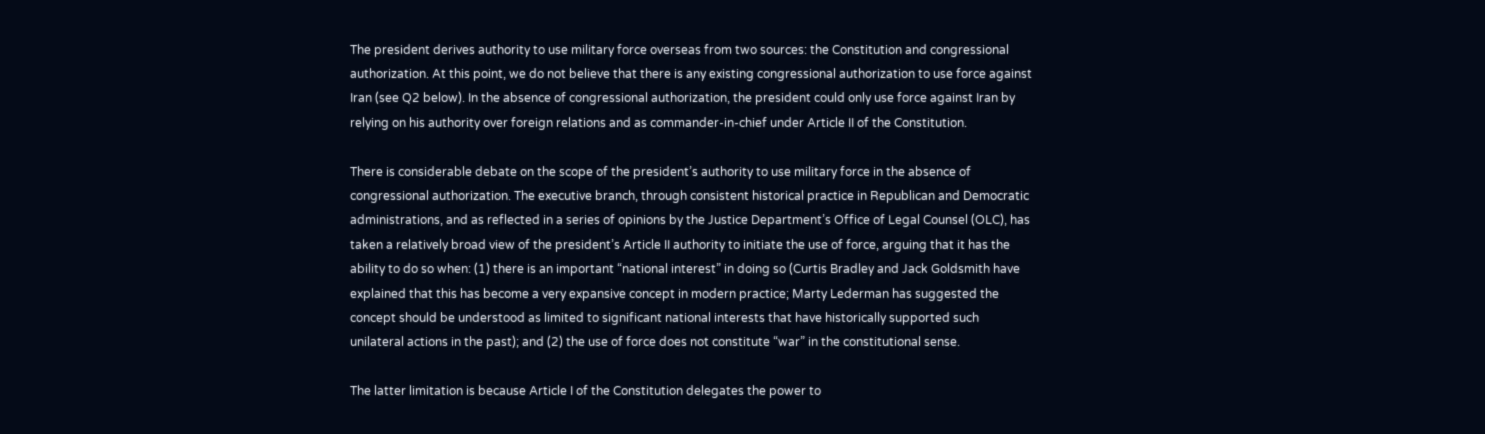The president derives authority to use military force overseas from two sources: the Constitution and congressional authorization. At this point, we do not believe that there is any existing congressional authorization to use force against Iran (see Q2 below). In the absence of congressional authorization, the president could only use force against Iran by relying on his authority over foreign relations and as commander-in-chief under Article II of the Constitution.

There is considerable debate on the scope of the president’s authority to use military force in the absence of congressional authorization. The executive branch, through consistent historical practice in Republican and Democratic administrations, and as reflected in a series of opinions by the Justice Department’s Office of Legal Counsel (OLC), has taken a relatively broad view of the president’s Article II authority to initiate the use of force, arguing that it has the ability to do so when: (1) there is an important “national interest” in doing so (Curtis Bradley and Jack Goldsmith have explained that this has become a very expansive concept in modern practice; Marty Lederman has suggested the concept should be understood as limited to significant national interests that have historically supported such unilateral actions in the past); and (2) the use of force does not constitute “war” in the constitutional sense.

The latter limitation is because Article I of the Constitution delegates the power to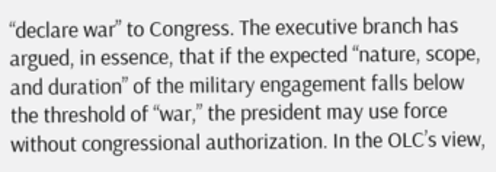“declare war” to Congress. The executive branch has argued, in essence, that if the expected “nature, scope, and duration” of the military engagement falls below the threshold of “war,” the president may use force without congressional authorization. In the OLC’s view,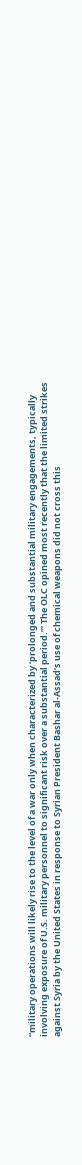“military operations will likely rise to the level of a war only when characterized by ‘prolonged and substantial military engagements, typically involving exposure of U.S. military personnel to significant risk over a substantial period.’” The OLC opined most recently that the limited strikes against Syria by the United States in response to Syrian President Bashar al-Assad’s use of chemical weapons did not cross this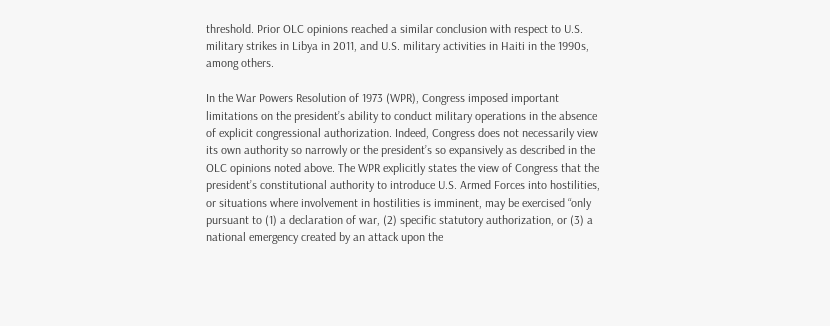threshold. Prior OLC opinions reached a similar conclusion with respect to U.S. military strikes in Libya in 2011, and U.S. military activities in Haiti in the 1990s, among others.

In the War Powers Resolution of 1973 (WPR), Congress imposed important limitations on the president’s ability to conduct military operations in the absence of explicit congressional authorization. Indeed, Congress does not necessarily view its own authority so narrowly or the president’s so expansively as described in the OLC opinions noted above. The WPR explicitly states the view of Congress that the president’s constitutional authority to introduce U.S. Armed Forces into hostilities, or situations where involvement in hostilities is imminent, may be exercised “only pursuant to (1) a declaration of war, (2) specific statutory authorization, or (3) a national emergency created by an attack upon the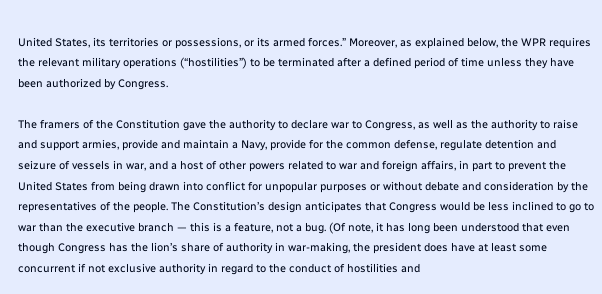United States, its territories or possessions, or its armed forces.” Moreover, as explained below, the WPR requires the relevant military operations (“hostilities”) to be terminated after a defined period of time unless they have been authorized by Congress.

The framers of the Constitution gave the authority to declare war to Congress, as well as the authority to raise and support armies, provide and maintain a Navy, provide for the common defense, regulate detention and seizure of vessels in war, and a host of other powers related to war and foreign affairs, in part to prevent the United States from being drawn into conflict for unpopular purposes or without debate and consideration by the representatives of the people. The Constitution’s design anticipates that Congress would be less inclined to go to war than the executive branch — this is a feature, not a bug. (Of note, it has long been understood that even though Congress has the lion’s share of authority in war-making, the president does have at least some concurrent if not exclusive authority in regard to the conduct of hostilities and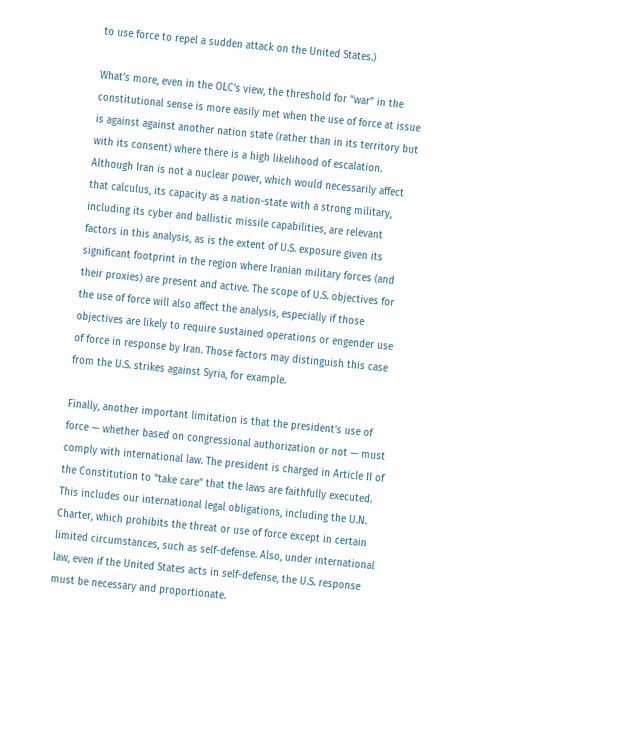to use force to repel a sudden attack on the United States.)

What’s more, even in the OLC’s view, the threshold for “war” in the constitutional sense is more easily met when the use of force at issue is against against another nation state (rather than in its territory but with its consent) where there is a high likelihood of escalation. Although Iran is not a nuclear power, which would necessarily affect that calculus, its capacity as a nation-state with a strong military, including its cyber and ballistic missile capabilities, are relevant factors in this analysis, as is the extent of U.S. exposure given its significant footprint in the region where Iranian military forces (and their proxies) are present and active. The scope of U.S. objectives for the use of force will also affect the analysis, especially if those objectives are likely to require sustained operations or engender use of force in response by Iran. Those factors may distinguish this case from the U.S. strikes against Syria, for example.

Finally, another important limitation is that the president’s use of force — whether based on congressional authorization or not — must comply with international law. The president is charged in Article II of the Constitution to “take care” that the laws are faithfully executed. This includes our international legal obligations, including the U.N. Charter, which prohibits the threat or use of force except in certain limited circumstances, such as self-defense. Also, under international law, even if the United States acts in self-defense, the U.S. response must be necessary and proportionate.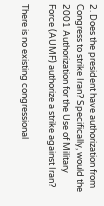2. Does the president have authorization from Congress to strike Iran? Specifically, would the 2001 Authorization for the Use of Military Force (AUMF) authorize a strike against Iran?

There is no existing congressional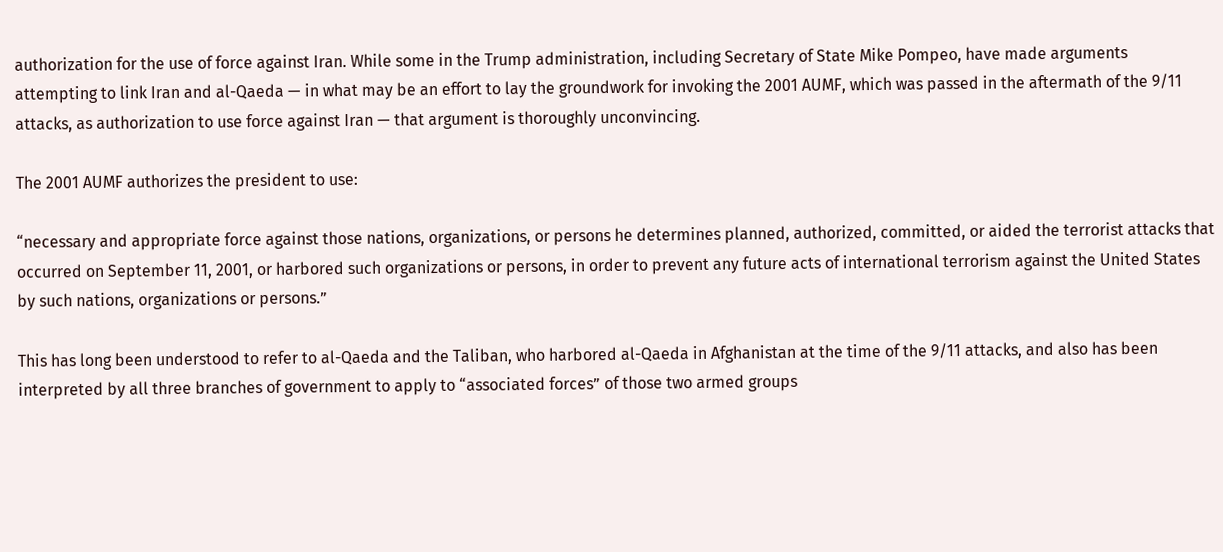authorization for the use of force against Iran. While some in the Trump administration, including Secretary of State Mike Pompeo, have made arguments attempting to link Iran and al-Qaeda — in what may be an effort to lay the groundwork for invoking the 2001 AUMF, which was passed in the aftermath of the 9/11 attacks, as authorization to use force against Iran — that argument is thoroughly unconvincing.

The 2001 AUMF authorizes the president to use:

“necessary and appropriate force against those nations, organizations, or persons he determines planned, authorized, committed, or aided the terrorist attacks that occurred on September 11, 2001, or harbored such organizations or persons, in order to prevent any future acts of international terrorism against the United States by such nations, organizations or persons.”

This has long been understood to refer to al-Qaeda and the Taliban, who harbored al-Qaeda in Afghanistan at the time of the 9/11 attacks, and also has been interpreted by all three branches of government to apply to “associated forces” of those two armed groups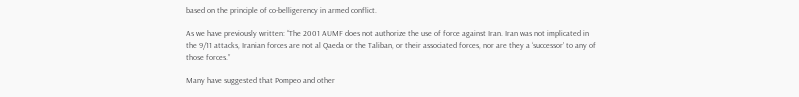based on the principle of co-belligerency in armed conflict.

As we have previously written: “The 2001 AUMF does not authorize the use of force against Iran. Iran was not implicated in the 9/11 attacks, Iranian forces are not al Qaeda or the Taliban, or their associated forces, nor are they a ‘successor’ to any of those forces.”

Many have suggested that Pompeo and other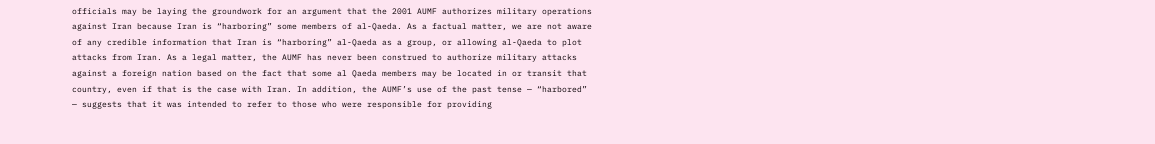officials may be laying the groundwork for an argument that the 2001 AUMF authorizes military operations against Iran because Iran is “harboring” some members of al-Qaeda. As a factual matter, we are not aware of any credible information that Iran is “harboring” al-Qaeda as a group, or allowing al-Qaeda to plot attacks from Iran. As a legal matter, the AUMF has never been construed to authorize military attacks against a foreign nation based on the fact that some al Qaeda members may be located in or transit that country, even if that is the case with Iran. In addition, the AUMF’s use of the past tense — “harbored” — suggests that it was intended to refer to those who were responsible for providing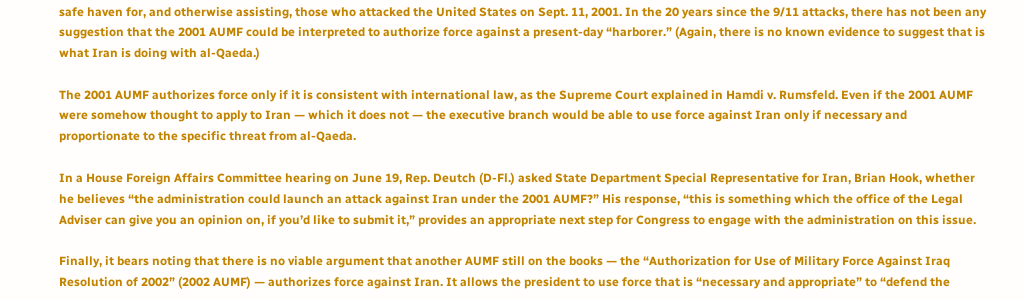safe haven for, and otherwise assisting, those who attacked the United States on Sept. 11, 2001. In the 20 years since the 9/11 attacks, there has not been any suggestion that the 2001 AUMF could be interpreted to authorize force against a present-day “harborer.” (Again, there is no known evidence to suggest that is what Iran is doing with al-Qaeda.)

The 2001 AUMF authorizes force only if it is consistent with international law, as the Supreme Court explained in Hamdi v. Rumsfeld. Even if the 2001 AUMF were somehow thought to apply to Iran — which it does not — the executive branch would be able to use force against Iran only if necessary and proportionate to the specific threat from al-Qaeda.

In a House Foreign Affairs Committee hearing on June 19, Rep. Deutch (D-Fl.) asked State Department Special Representative for Iran, Brian Hook, whether he believes “the administration could launch an attack against Iran under the 2001 AUMF?” His response, “this is something which the office of the Legal Adviser can give you an opinion on, if you’d like to submit it,” provides an appropriate next step for Congress to engage with the administration on this issue.

Finally, it bears noting that there is no viable argument that another AUMF still on the books — the “Authorization for Use of Military Force Against Iraq Resolution of 2002” (2002 AUMF) — authorizes force against Iran. It allows the president to use force that is “necessary and appropriate” to “defend the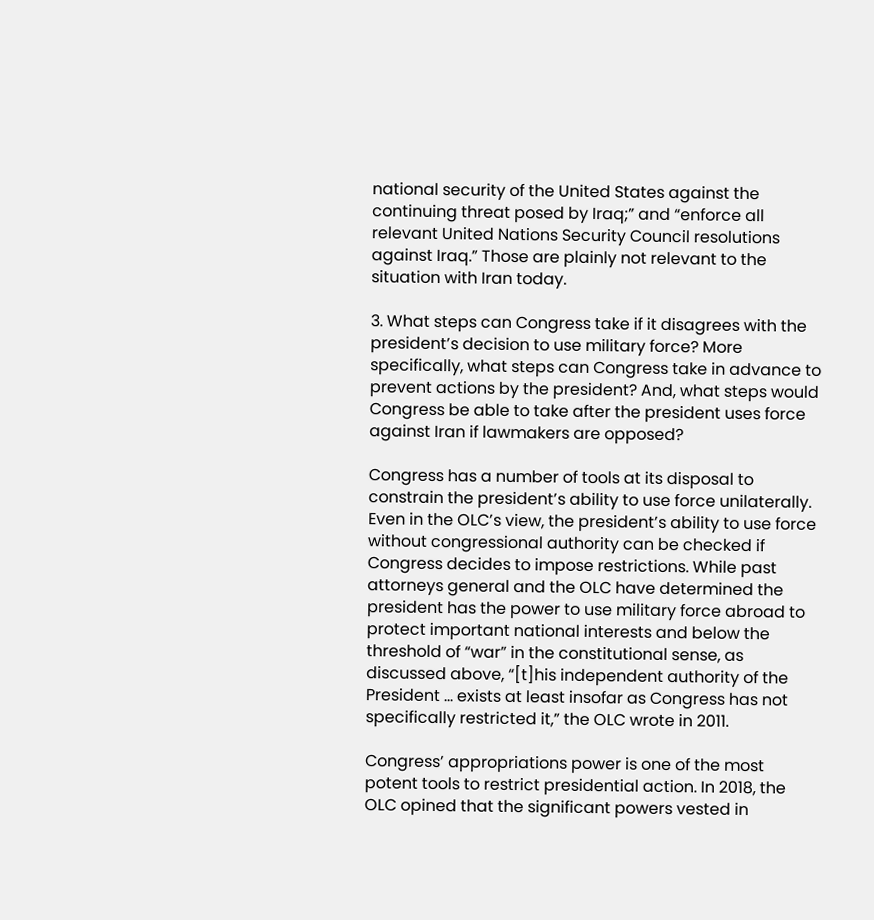national security of the United States against the continuing threat posed by Iraq;” and “enforce all relevant United Nations Security Council resolutions against Iraq.” Those are plainly not relevant to the situation with Iran today.

3. What steps can Congress take if it disagrees with the president’s decision to use military force? More specifically, what steps can Congress take in advance to prevent actions by the president? And, what steps would Congress be able to take after the president uses force against Iran if lawmakers are opposed?

Congress has a number of tools at its disposal to constrain the president’s ability to use force unilaterally. Even in the OLC’s view, the president’s ability to use force without congressional authority can be checked if Congress decides to impose restrictions. While past attorneys general and the OLC have determined the president has the power to use military force abroad to protect important national interests and below the threshold of “war” in the constitutional sense, as discussed above, “[t]his independent authority of the President … exists at least insofar as Congress has not specifically restricted it,” the OLC wrote in 2011.

Congress’ appropriations power is one of the most potent tools to restrict presidential action. In 2018, the OLC opined that the significant powers vested in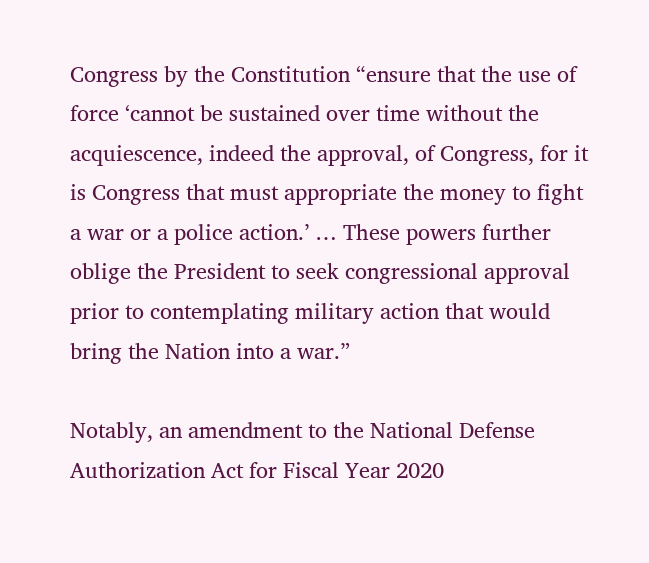Congress by the Constitution “ensure that the use of force ‘cannot be sustained over time without the acquiescence, indeed the approval, of Congress, for it is Congress that must appropriate the money to fight a war or a police action.’ … These powers further oblige the President to seek congressional approval prior to contemplating military action that would bring the Nation into a war.”

Notably, an amendment to the National Defense Authorization Act for Fiscal Year 2020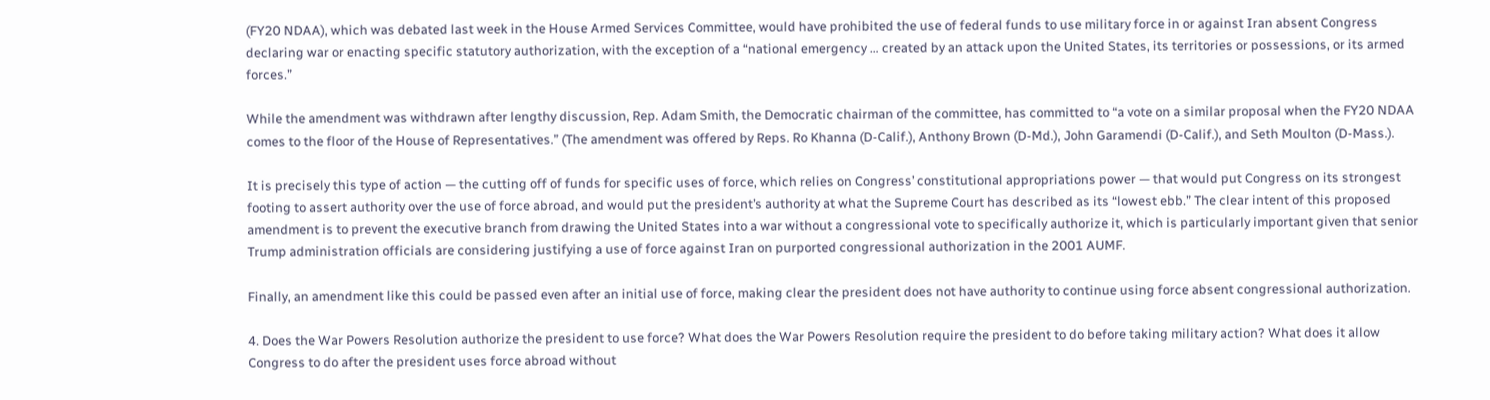(FY20 NDAA), which was debated last week in the House Armed Services Committee, would have prohibited the use of federal funds to use military force in or against Iran absent Congress declaring war or enacting specific statutory authorization, with the exception of a “national emergency … created by an attack upon the United States, its territories or possessions, or its armed forces.”

While the amendment was withdrawn after lengthy discussion, Rep. Adam Smith, the Democratic chairman of the committee, has committed to “a vote on a similar proposal when the FY20 NDAA comes to the floor of the House of Representatives.” (The amendment was offered by Reps. Ro Khanna (D-Calif.), Anthony Brown (D-Md.), John Garamendi (D-Calif.), and Seth Moulton (D-Mass.).

It is precisely this type of action — the cutting off of funds for specific uses of force, which relies on Congress’ constitutional appropriations power — that would put Congress on its strongest footing to assert authority over the use of force abroad, and would put the president’s authority at what the Supreme Court has described as its “lowest ebb.” The clear intent of this proposed amendment is to prevent the executive branch from drawing the United States into a war without a congressional vote to specifically authorize it, which is particularly important given that senior Trump administration officials are considering justifying a use of force against Iran on purported congressional authorization in the 2001 AUMF.

Finally, an amendment like this could be passed even after an initial use of force, making clear the president does not have authority to continue using force absent congressional authorization.

4. Does the War Powers Resolution authorize the president to use force? What does the War Powers Resolution require the president to do before taking military action? What does it allow Congress to do after the president uses force abroad without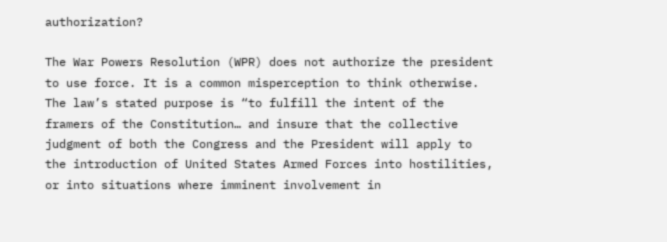authorization?

The War Powers Resolution (WPR) does not authorize the president to use force. It is a common misperception to think otherwise. The law’s stated purpose is “to fulfill the intent of the framers of the Constitution… and insure that the collective judgment of both the Congress and the President will apply to the introduction of United States Armed Forces into hostilities, or into situations where imminent involvement in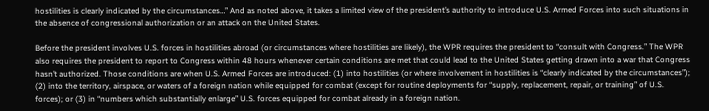hostilities is clearly indicated by the circumstances…” And as noted above, it takes a limited view of the president’s authority to introduce U.S. Armed Forces into such situations in the absence of congressional authorization or an attack on the United States.

Before the president involves U.S. forces in hostilities abroad (or circumstances where hostilities are likely), the WPR requires the president to “consult with Congress.” The WPR also requires the president to report to Congress within 48 hours whenever certain conditions are met that could lead to the United States getting drawn into a war that Congress hasn’t authorized. Those conditions are when U.S. Armed Forces are introduced: (1) into hostilities (or where involvement in hostilities is “clearly indicated by the circumstances”); (2) into the territory, airspace, or waters of a foreign nation while equipped for combat (except for routine deployments for “supply, replacement, repair, or training” of U.S. forces); or (3) in “numbers which substantially enlarge” U.S. forces equipped for combat already in a foreign nation.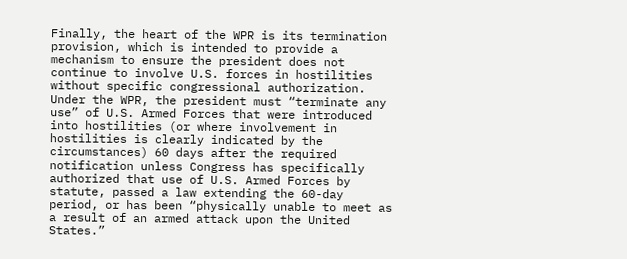Finally, the heart of the WPR is its termination provision, which is intended to provide a mechanism to ensure the president does not continue to involve U.S. forces in hostilities without specific congressional authorization. Under the WPR, the president must “terminate any use” of U.S. Armed Forces that were introduced into hostilities (or where involvement in hostilities is clearly indicated by the circumstances) 60 days after the required notification unless Congress has specifically authorized that use of U.S. Armed Forces by statute, passed a law extending the 60-day period, or has been “physically unable to meet as a result of an armed attack upon the United States.”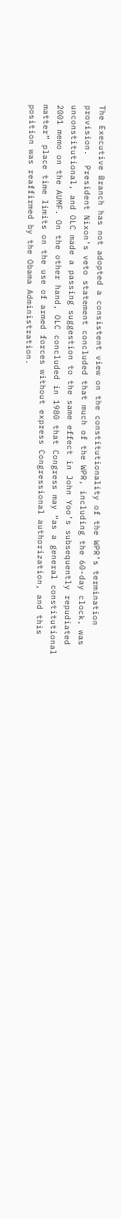The Executive Branch has not adopted a consistent view on the constitutionality of the WPR’s termination provision.  President Nixon’s veto statement concluded that much of the WPR, including the 60-day clock, was unconstitutional, and OLC made a passing suggestion to the same effect in John Yoo’s subsequently repudiated 2001 memo on the AUMF. On the other hand, OLC concluded in 1980 that Congress may “as a general constitutional matter” place time limits on the use of armed forces without express Congressional authorization, and this position was reaffirmed by the Obama Administration.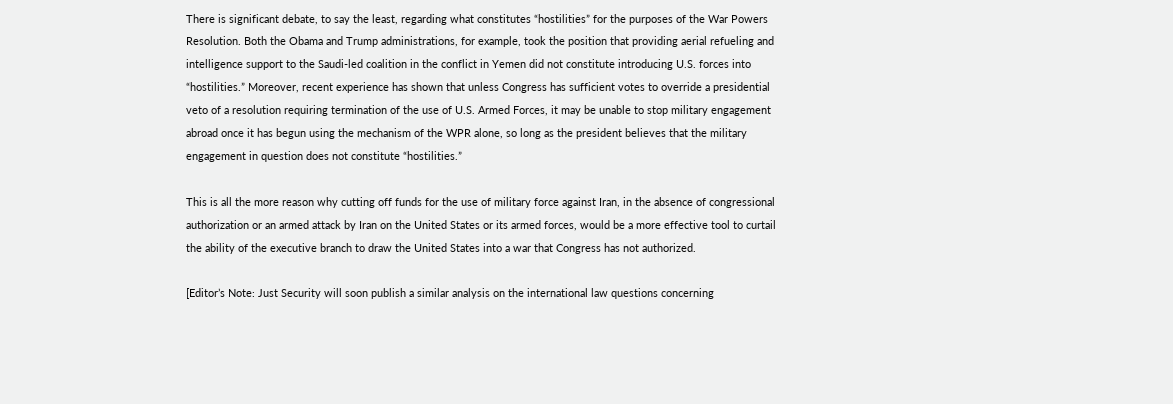There is significant debate, to say the least, regarding what constitutes “hostilities” for the purposes of the War Powers Resolution. Both the Obama and Trump administrations, for example, took the position that providing aerial refueling and intelligence support to the Saudi-led coalition in the conflict in Yemen did not constitute introducing U.S. forces into “hostilities.” Moreover, recent experience has shown that unless Congress has sufficient votes to override a presidential veto of a resolution requiring termination of the use of U.S. Armed Forces, it may be unable to stop military engagement abroad once it has begun using the mechanism of the WPR alone, so long as the president believes that the military engagement in question does not constitute “hostilities.”

This is all the more reason why cutting off funds for the use of military force against Iran, in the absence of congressional authorization or an armed attack by Iran on the United States or its armed forces, would be a more effective tool to curtail the ability of the executive branch to draw the United States into a war that Congress has not authorized.

[Editor’s Note: Just Security will soon publish a similar analysis on the international law questions concerning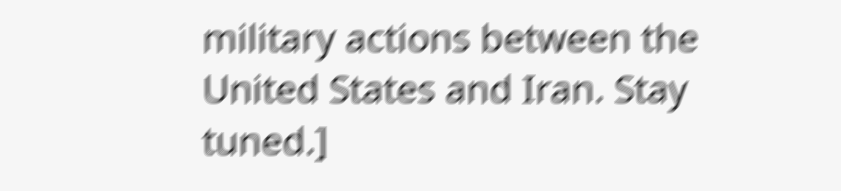military actions between the United States and Iran. Stay tuned.]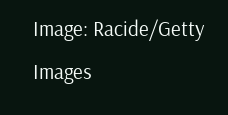Image: Racide/Getty Images